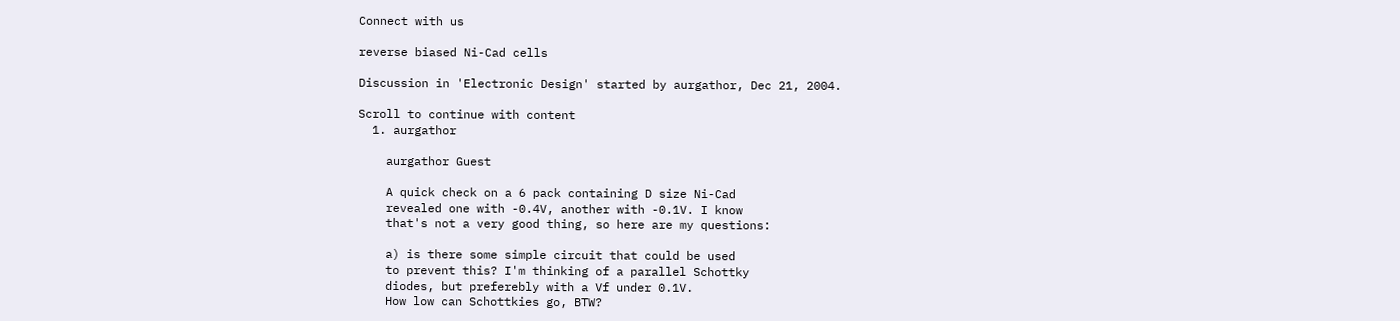Connect with us

reverse biased Ni-Cad cells

Discussion in 'Electronic Design' started by aurgathor, Dec 21, 2004.

Scroll to continue with content
  1. aurgathor

    aurgathor Guest

    A quick check on a 6 pack containing D size Ni-Cad
    revealed one with -0.4V, another with -0.1V. I know
    that's not a very good thing, so here are my questions:

    a) is there some simple circuit that could be used
    to prevent this? I'm thinking of a parallel Schottky
    diodes, but preferebly with a Vf under 0.1V.
    How low can Schottkies go, BTW?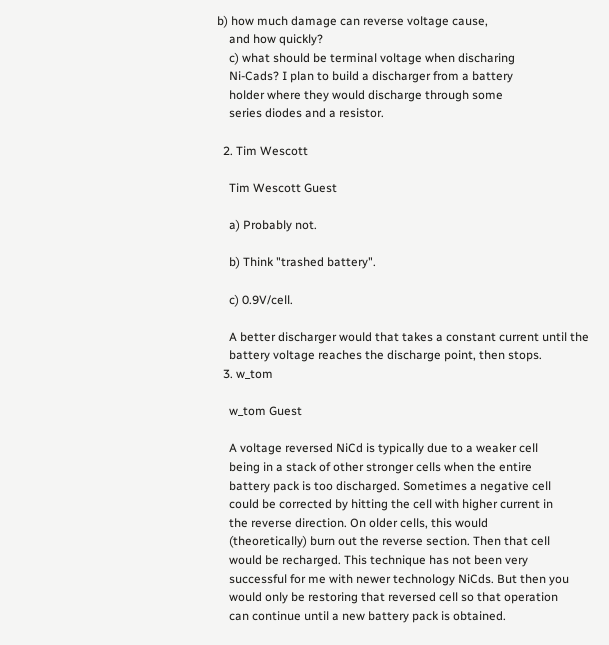b) how much damage can reverse voltage cause,
    and how quickly?
    c) what should be terminal voltage when discharing
    Ni-Cads? I plan to build a discharger from a battery
    holder where they would discharge through some
    series diodes and a resistor.

  2. Tim Wescott

    Tim Wescott Guest

    a) Probably not.

    b) Think "trashed battery".

    c) 0.9V/cell.

    A better discharger would that takes a constant current until the
    battery voltage reaches the discharge point, then stops.
  3. w_tom

    w_tom Guest

    A voltage reversed NiCd is typically due to a weaker cell
    being in a stack of other stronger cells when the entire
    battery pack is too discharged. Sometimes a negative cell
    could be corrected by hitting the cell with higher current in
    the reverse direction. On older cells, this would
    (theoretically) burn out the reverse section. Then that cell
    would be recharged. This technique has not been very
    successful for me with newer technology NiCds. But then you
    would only be restoring that reversed cell so that operation
    can continue until a new battery pack is obtained.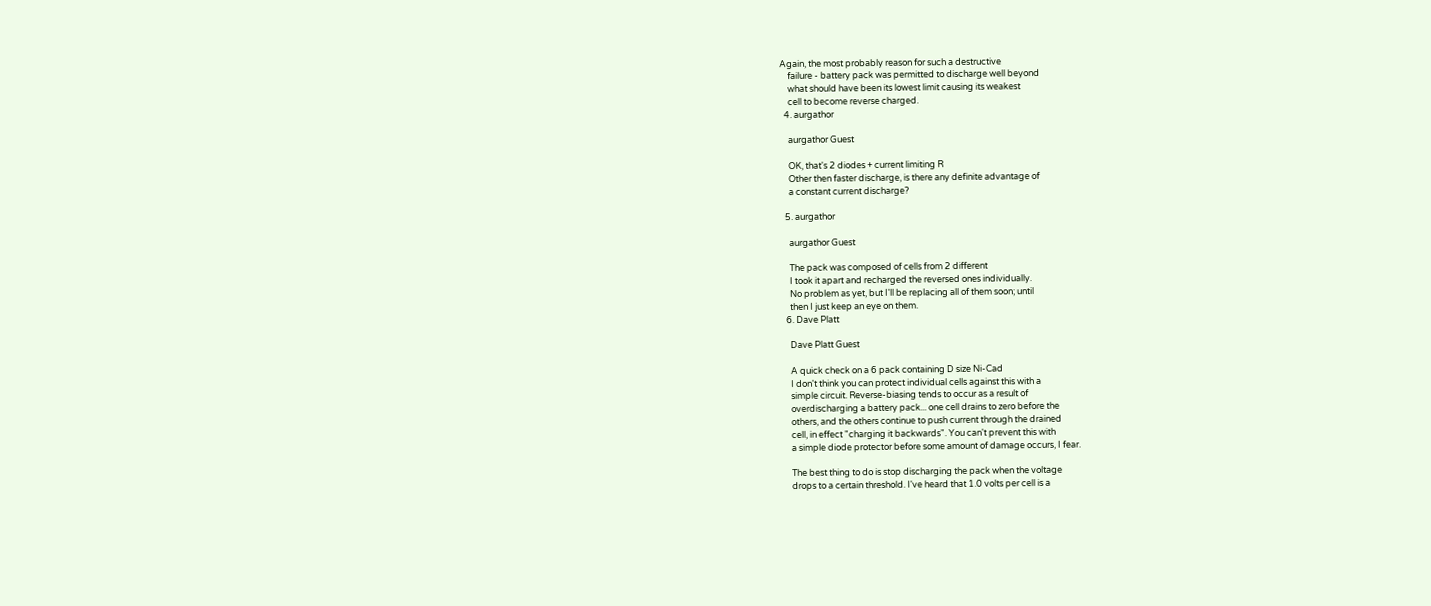Again, the most probably reason for such a destructive
    failure - battery pack was permitted to discharge well beyond
    what should have been its lowest limit causing its weakest
    cell to become reverse charged.
  4. aurgathor

    aurgathor Guest

    OK, that's 2 diodes + current limiting R
    Other then faster discharge, is there any definite advantage of
    a constant current discharge?

  5. aurgathor

    aurgathor Guest

    The pack was composed of cells from 2 different
    I took it apart and recharged the reversed ones individually.
    No problem as yet, but I'll be replacing all of them soon; until
    then I just keep an eye on them.
  6. Dave Platt

    Dave Platt Guest

    A quick check on a 6 pack containing D size Ni-Cad
    I don't think you can protect individual cells against this with a
    simple circuit. Reverse-biasing tends to occur as a result of
    overdischarging a battery pack... one cell drains to zero before the
    others, and the others continue to push current through the drained
    cell, in effect "charging it backwards". You can't prevent this with
    a simple diode protector before some amount of damage occurs, I fear.

    The best thing to do is stop discharging the pack when the voltage
    drops to a certain threshold. I've heard that 1.0 volts per cell is a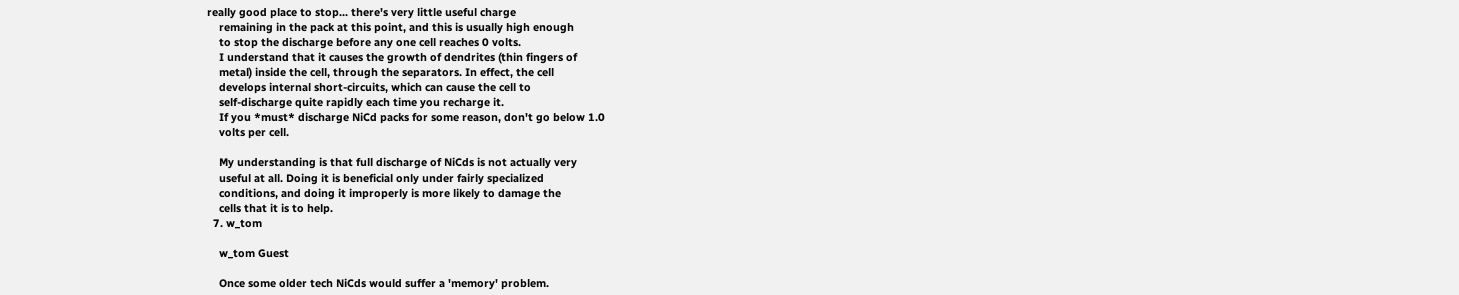really good place to stop... there's very little useful charge
    remaining in the pack at this point, and this is usually high enough
    to stop the discharge before any one cell reaches 0 volts.
    I understand that it causes the growth of dendrites (thin fingers of
    metal) inside the cell, through the separators. In effect, the cell
    develops internal short-circuits, which can cause the cell to
    self-discharge quite rapidly each time you recharge it.
    If you *must* discharge NiCd packs for some reason, don't go below 1.0
    volts per cell.

    My understanding is that full discharge of NiCds is not actually very
    useful at all. Doing it is beneficial only under fairly specialized
    conditions, and doing it improperly is more likely to damage the
    cells that it is to help.
  7. w_tom

    w_tom Guest

    Once some older tech NiCds would suffer a 'memory' problem.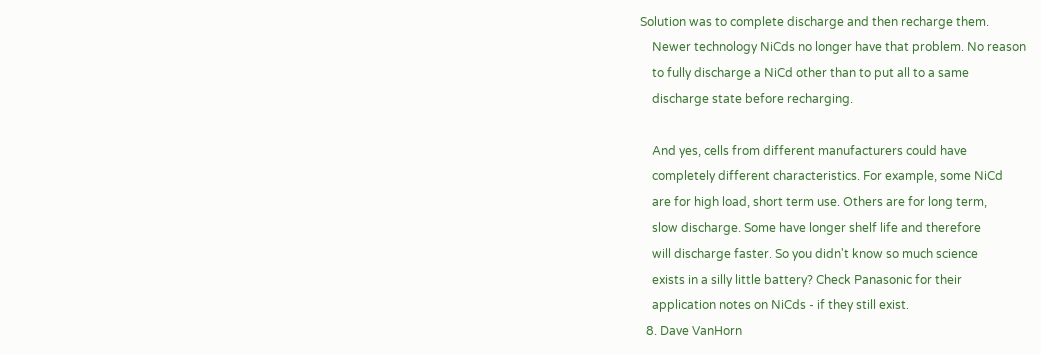Solution was to complete discharge and then recharge them.
    Newer technology NiCds no longer have that problem. No reason
    to fully discharge a NiCd other than to put all to a same
    discharge state before recharging.

    And yes, cells from different manufacturers could have
    completely different characteristics. For example, some NiCd
    are for high load, short term use. Others are for long term,
    slow discharge. Some have longer shelf life and therefore
    will discharge faster. So you didn't know so much science
    exists in a silly little battery? Check Panasonic for their
    application notes on NiCds - if they still exist.
  8. Dave VanHorn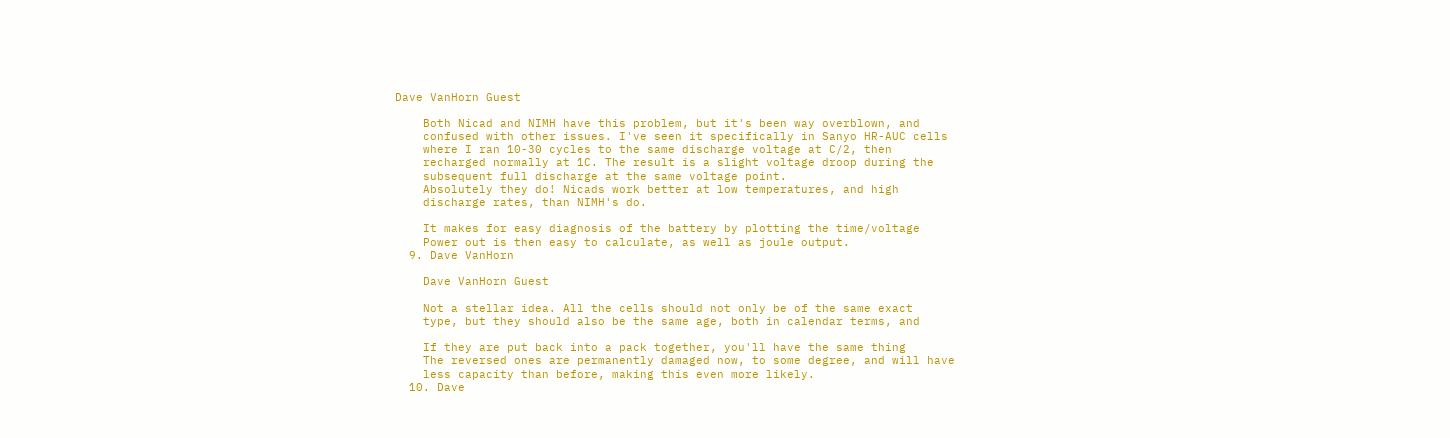Dave VanHorn Guest

    Both Nicad and NIMH have this problem, but it's been way overblown, and
    confused with other issues. I've seen it specifically in Sanyo HR-AUC cells
    where I ran 10-30 cycles to the same discharge voltage at C/2, then
    recharged normally at 1C. The result is a slight voltage droop during the
    subsequent full discharge at the same voltage point.
    Absolutely they do! Nicads work better at low temperatures, and high
    discharge rates, than NIMH's do.

    It makes for easy diagnosis of the battery by plotting the time/voltage
    Power out is then easy to calculate, as well as joule output.
  9. Dave VanHorn

    Dave VanHorn Guest

    Not a stellar idea. All the cells should not only be of the same exact
    type, but they should also be the same age, both in calendar terms, and

    If they are put back into a pack together, you'll have the same thing
    The reversed ones are permanently damaged now, to some degree, and will have
    less capacity than before, making this even more likely.
  10. Dave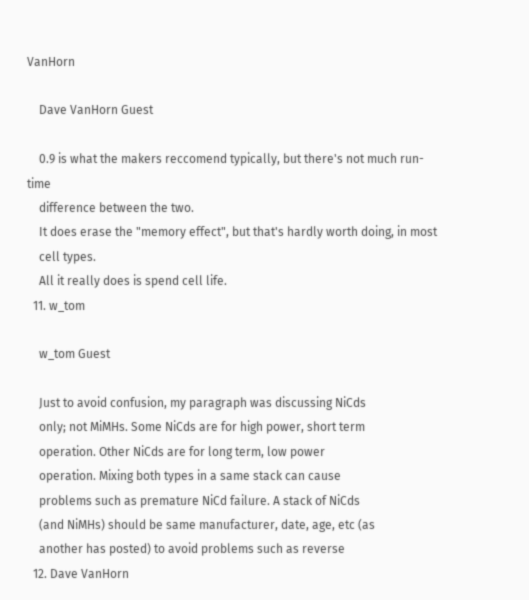VanHorn

    Dave VanHorn Guest

    0.9 is what the makers reccomend typically, but there's not much run-time
    difference between the two.
    It does erase the "memory effect", but that's hardly worth doing, in most
    cell types.
    All it really does is spend cell life.
  11. w_tom

    w_tom Guest

    Just to avoid confusion, my paragraph was discussing NiCds
    only; not MiMHs. Some NiCds are for high power, short term
    operation. Other NiCds are for long term, low power
    operation. Mixing both types in a same stack can cause
    problems such as premature NiCd failure. A stack of NiCds
    (and NiMHs) should be same manufacturer, date, age, etc (as
    another has posted) to avoid problems such as reverse
  12. Dave VanHorn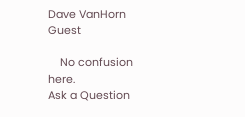Dave VanHorn Guest

    No confusion here.
Ask a Question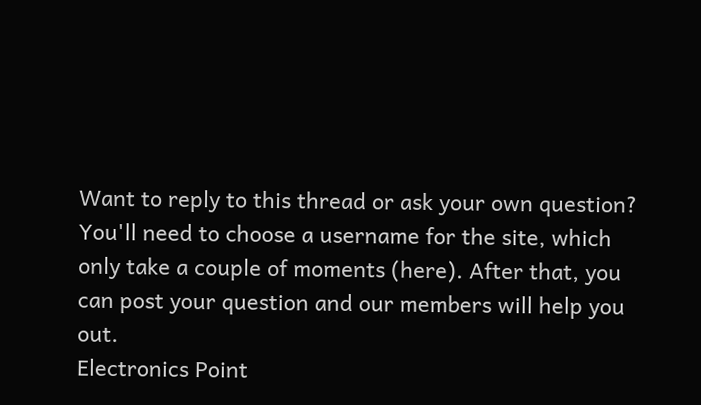Want to reply to this thread or ask your own question?
You'll need to choose a username for the site, which only take a couple of moments (here). After that, you can post your question and our members will help you out.
Electronics Point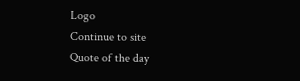Logo
Continue to site
Quote of the day